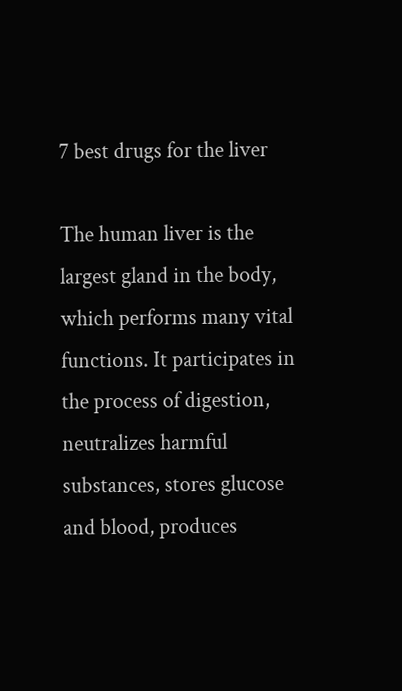7 best drugs for the liver

The human liver is the largest gland in the body, which performs many vital functions. It participates in the process of digestion, neutralizes harmful substances, stores glucose and blood, produces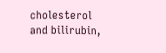cholesterol and bilirubin,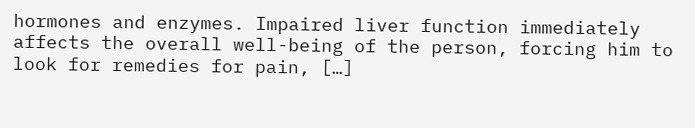hormones and enzymes. Impaired liver function immediately affects the overall well-being of the person, forcing him to look for remedies for pain, […]